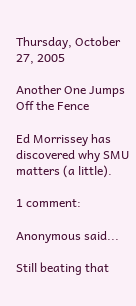Thursday, October 27, 2005

Another One Jumps Off the Fence

Ed Morrissey has discovered why SMU matters (a little).

1 comment:

Anonymous said...

Still beating that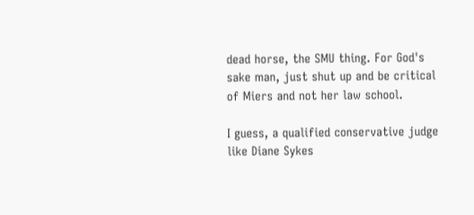dead horse, the SMU thing. For God's sake man, just shut up and be critical of Miers and not her law school.

I guess, a qualified conservative judge like Diane Sykes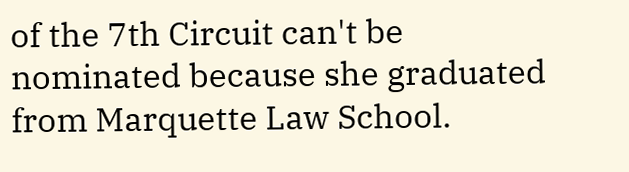of the 7th Circuit can't be nominated because she graduated from Marquette Law School.